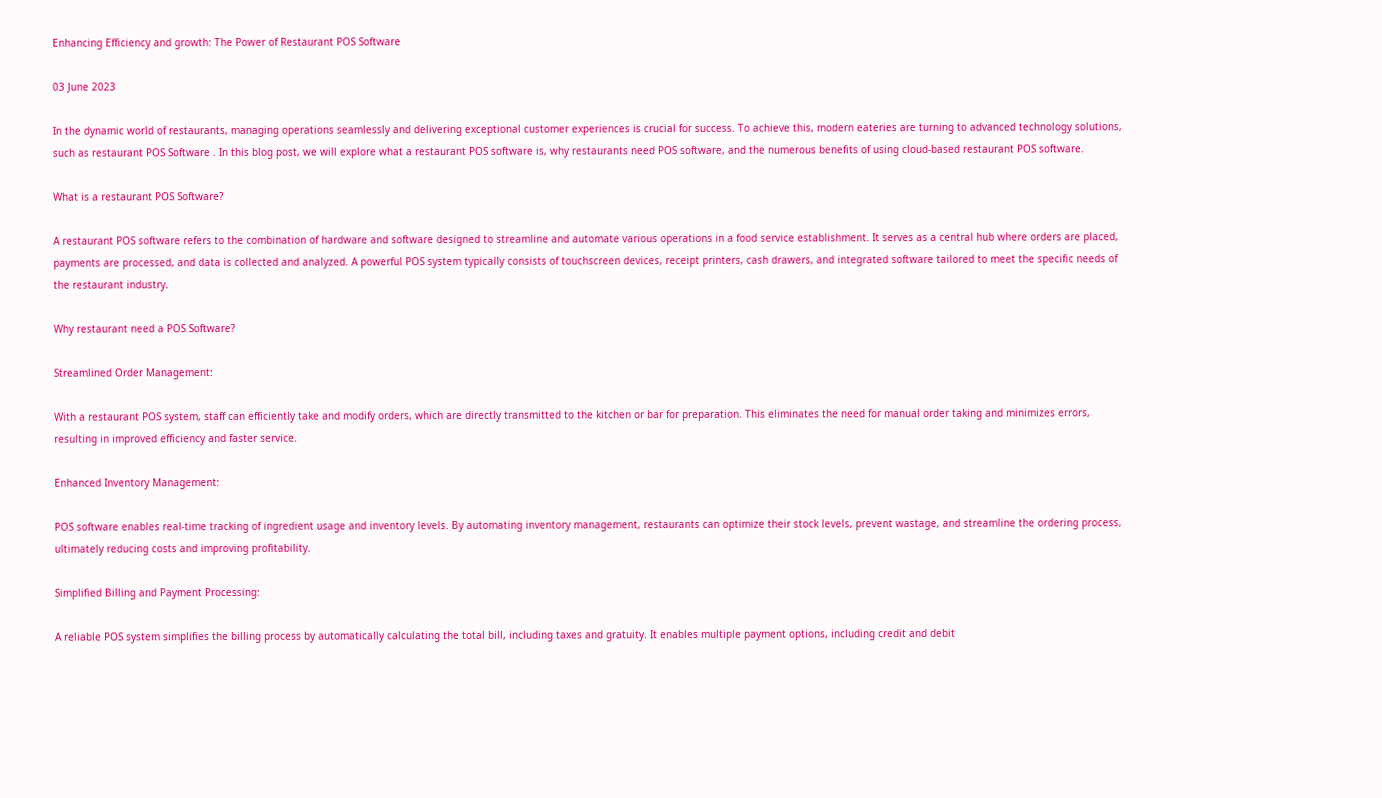Enhancing Efficiency and growth: The Power of Restaurant POS Software

03 June 2023

In the dynamic world of restaurants, managing operations seamlessly and delivering exceptional customer experiences is crucial for success. To achieve this, modern eateries are turning to advanced technology solutions, such as restaurant POS Software . In this blog post, we will explore what a restaurant POS software is, why restaurants need POS software, and the numerous benefits of using cloud-based restaurant POS software.

What is a restaurant POS Software?

A restaurant POS software refers to the combination of hardware and software designed to streamline and automate various operations in a food service establishment. It serves as a central hub where orders are placed, payments are processed, and data is collected and analyzed. A powerful POS system typically consists of touchscreen devices, receipt printers, cash drawers, and integrated software tailored to meet the specific needs of the restaurant industry.

Why restaurant need a POS Software?

Streamlined Order Management:

With a restaurant POS system, staff can efficiently take and modify orders, which are directly transmitted to the kitchen or bar for preparation. This eliminates the need for manual order taking and minimizes errors, resulting in improved efficiency and faster service.

Enhanced Inventory Management:

POS software enables real-time tracking of ingredient usage and inventory levels. By automating inventory management, restaurants can optimize their stock levels, prevent wastage, and streamline the ordering process, ultimately reducing costs and improving profitability.

Simplified Billing and Payment Processing:

A reliable POS system simplifies the billing process by automatically calculating the total bill, including taxes and gratuity. It enables multiple payment options, including credit and debit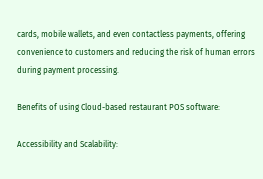cards, mobile wallets, and even contactless payments, offering convenience to customers and reducing the risk of human errors during payment processing.

Benefits of using Cloud-based restaurant POS software:

Accessibility and Scalability: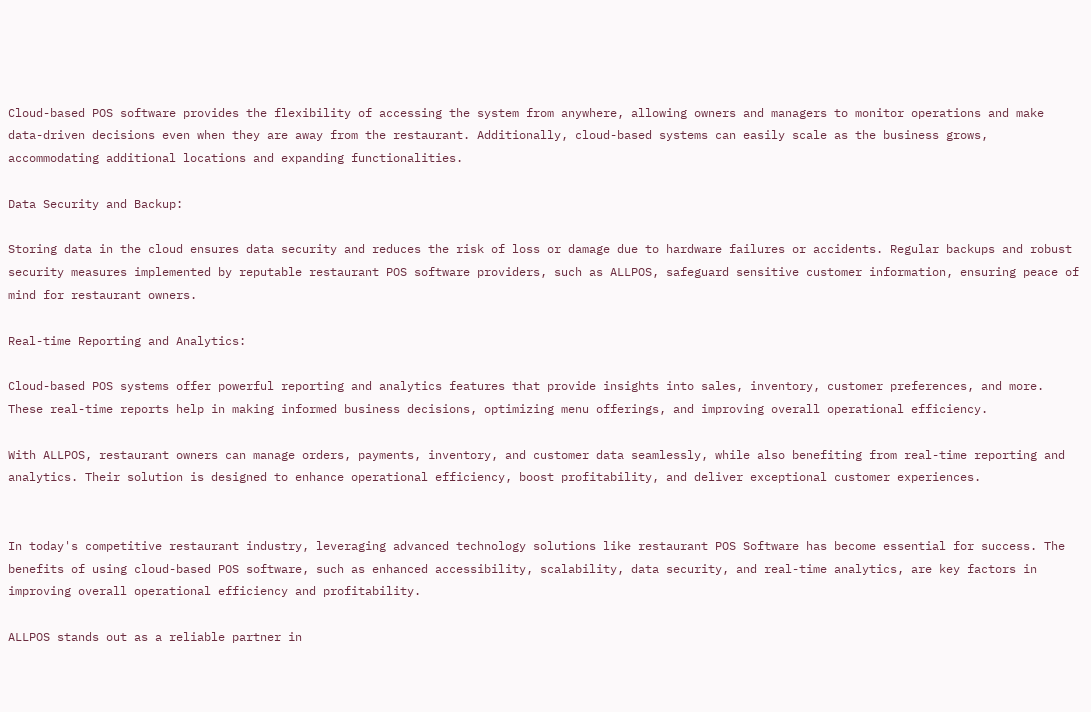Cloud-based POS software provides the flexibility of accessing the system from anywhere, allowing owners and managers to monitor operations and make data-driven decisions even when they are away from the restaurant. Additionally, cloud-based systems can easily scale as the business grows, accommodating additional locations and expanding functionalities.

Data Security and Backup:

Storing data in the cloud ensures data security and reduces the risk of loss or damage due to hardware failures or accidents. Regular backups and robust security measures implemented by reputable restaurant POS software providers, such as ALLPOS, safeguard sensitive customer information, ensuring peace of mind for restaurant owners.

Real-time Reporting and Analytics:

Cloud-based POS systems offer powerful reporting and analytics features that provide insights into sales, inventory, customer preferences, and more. These real-time reports help in making informed business decisions, optimizing menu offerings, and improving overall operational efficiency.

With ALLPOS, restaurant owners can manage orders, payments, inventory, and customer data seamlessly, while also benefiting from real-time reporting and analytics. Their solution is designed to enhance operational efficiency, boost profitability, and deliver exceptional customer experiences.


In today's competitive restaurant industry, leveraging advanced technology solutions like restaurant POS Software has become essential for success. The benefits of using cloud-based POS software, such as enhanced accessibility, scalability, data security, and real-time analytics, are key factors in improving overall operational efficiency and profitability.

ALLPOS stands out as a reliable partner in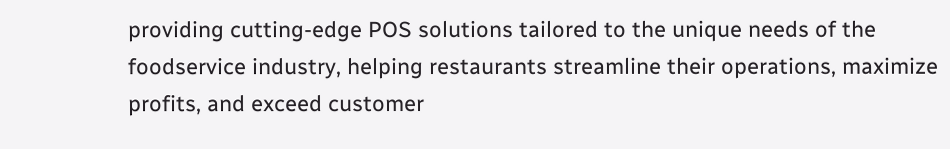providing cutting-edge POS solutions tailored to the unique needs of the foodservice industry, helping restaurants streamline their operations, maximize profits, and exceed customer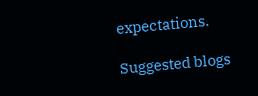expectations.

Suggested blogs